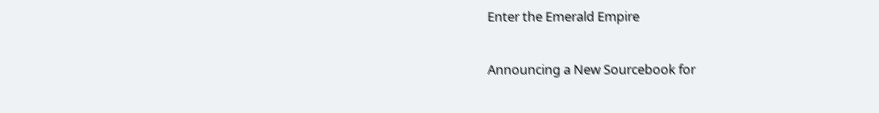Enter the Emerald Empire

Announcing a New Sourcebook for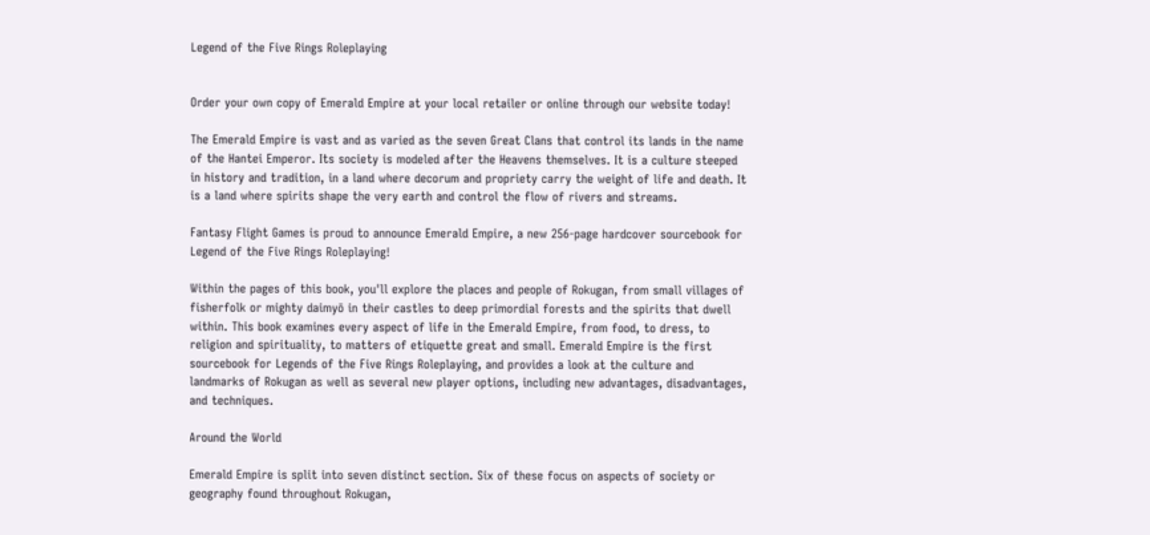Legend of the Five Rings Roleplaying


Order your own copy of Emerald Empire at your local retailer or online through our website today!

The Emerald Empire is vast and as varied as the seven Great Clans that control its lands in the name of the Hantei Emperor. Its society is modeled after the Heavens themselves. It is a culture steeped in history and tradition, in a land where decorum and propriety carry the weight of life and death. It is a land where spirits shape the very earth and control the flow of rivers and streams.

Fantasy Flight Games is proud to announce Emerald Empire, a new 256-page hardcover sourcebook for Legend of the Five Rings Roleplaying!

Within the pages of this book, you'll explore the places and people of Rokugan, from small villages of fisherfolk or mighty daimyō in their castles to deep primordial forests and the spirits that dwell within. This book examines every aspect of life in the Emerald Empire, from food, to dress, to religion and spirituality, to matters of etiquette great and small. Emerald Empire is the first sourcebook for Legends of the Five Rings Roleplaying, and provides a look at the culture and landmarks of Rokugan as well as several new player options, including new advantages, disadvantages, and techniques.

Around the World

Emerald Empire is split into seven distinct section. Six of these focus on aspects of society or geography found throughout Rokugan,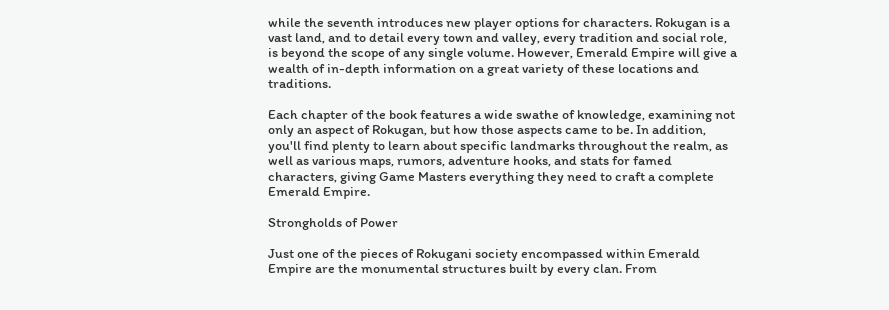while the seventh introduces new player options for characters. Rokugan is a vast land, and to detail every town and valley, every tradition and social role, is beyond the scope of any single volume. However, Emerald Empire will give a wealth of in-depth information on a great variety of these locations and traditions.

Each chapter of the book features a wide swathe of knowledge, examining not only an aspect of Rokugan, but how those aspects came to be. In addition, you'll find plenty to learn about specific landmarks throughout the realm, as well as various maps, rumors, adventure hooks, and stats for famed characters, giving Game Masters everything they need to craft a complete Emerald Empire.

Strongholds of Power

Just one of the pieces of Rokugani society encompassed within Emerald Empire are the monumental structures built by every clan. From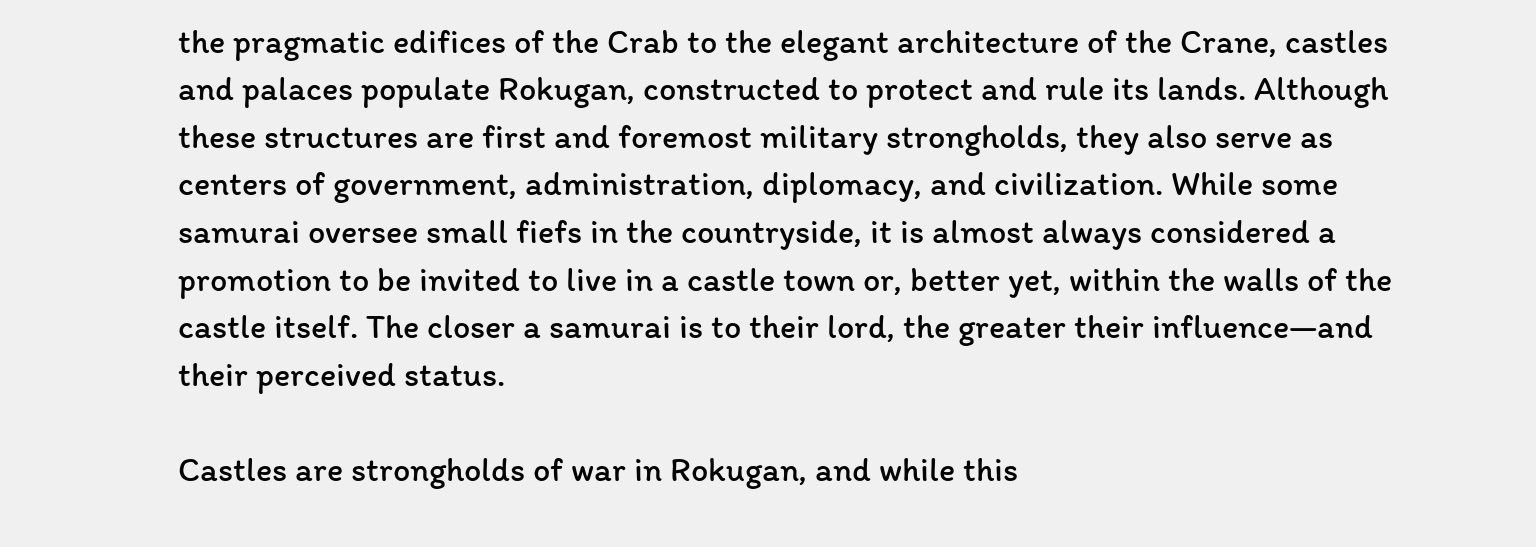the pragmatic edifices of the Crab to the elegant architecture of the Crane, castles and palaces populate Rokugan, constructed to protect and rule its lands. Although these structures are first and foremost military strongholds, they also serve as centers of government, administration, diplomacy, and civilization. While some samurai oversee small fiefs in the countryside, it is almost always considered a promotion to be invited to live in a castle town or, better yet, within the walls of the castle itself. The closer a samurai is to their lord, the greater their influence—and their perceived status.

Castles are strongholds of war in Rokugan, and while this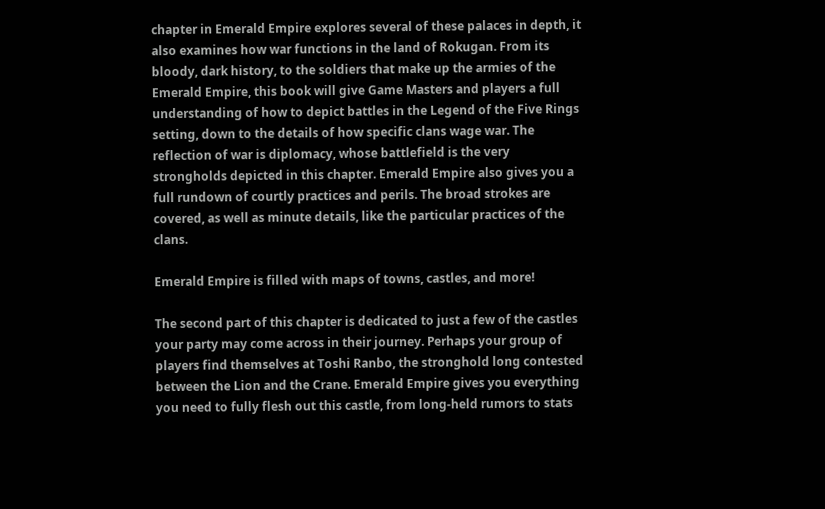chapter in Emerald Empire explores several of these palaces in depth, it also examines how war functions in the land of Rokugan. From its bloody, dark history, to the soldiers that make up the armies of the Emerald Empire, this book will give Game Masters and players a full understanding of how to depict battles in the Legend of the Five Rings setting, down to the details of how specific clans wage war. The reflection of war is diplomacy, whose battlefield is the very strongholds depicted in this chapter. Emerald Empire also gives you a full rundown of courtly practices and perils. The broad strokes are covered, as well as minute details, like the particular practices of the clans.

Emerald Empire is filled with maps of towns, castles, and more!

The second part of this chapter is dedicated to just a few of the castles your party may come across in their journey. Perhaps your group of players find themselves at Toshi Ranbo, the stronghold long contested between the Lion and the Crane. Emerald Empire gives you everything you need to fully flesh out this castle, from long-held rumors to stats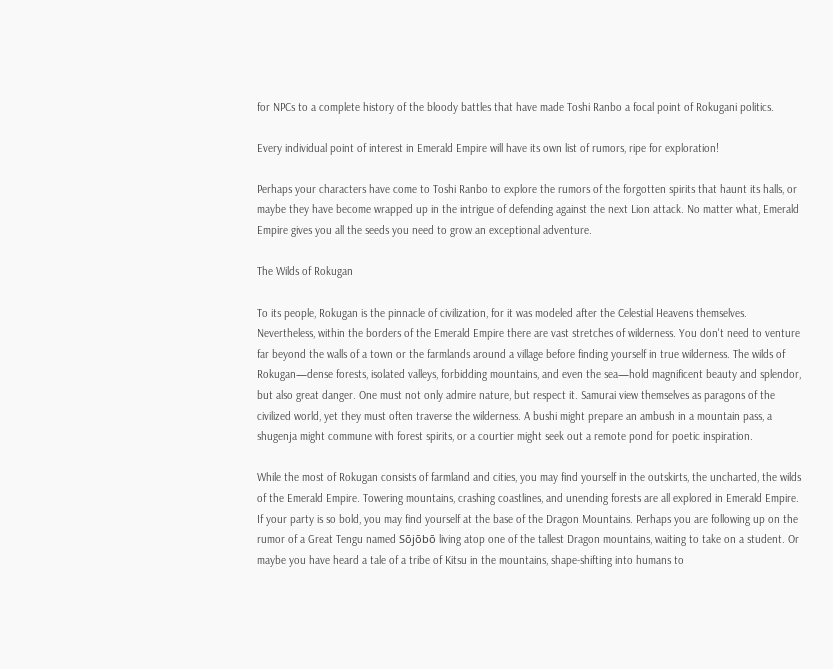for NPCs to a complete history of the bloody battles that have made Toshi Ranbo a focal point of Rokugani politics.

Every individual point of interest in Emerald Empire will have its own list of rumors, ripe for exploration!

Perhaps your characters have come to Toshi Ranbo to explore the rumors of the forgotten spirits that haunt its halls, or maybe they have become wrapped up in the intrigue of defending against the next Lion attack. No matter what, Emerald Empire gives you all the seeds you need to grow an exceptional adventure.

The Wilds of Rokugan

To its people, Rokugan is the pinnacle of civilization, for it was modeled after the Celestial Heavens themselves. Nevertheless, within the borders of the Emerald Empire there are vast stretches of wilderness. You don't need to venture far beyond the walls of a town or the farmlands around a village before finding yourself in true wilderness. The wilds of Rokugan—dense forests, isolated valleys, forbidding mountains, and even the sea—hold magnificent beauty and splendor, but also great danger. One must not only admire nature, but respect it. Samurai view themselves as paragons of the civilized world, yet they must often traverse the wilderness. A bushi might prepare an ambush in a mountain pass, a shugenja might commune with forest spirits, or a courtier might seek out a remote pond for poetic inspiration.

While the most of Rokugan consists of farmland and cities, you may find yourself in the outskirts, the uncharted, the wilds of the Emerald Empire. Towering mountains, crashing coastlines, and unending forests are all explored in Emerald Empire. If your party is so bold, you may find yourself at the base of the Dragon Mountains. Perhaps you are following up on the rumor of a Great Tengu named Sōjōbō living atop one of the tallest Dragon mountains, waiting to take on a student. Or maybe you have heard a tale of a tribe of Kitsu in the mountains, shape-shifting into humans to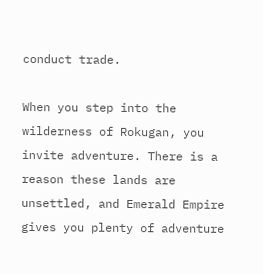conduct trade.

When you step into the wilderness of Rokugan, you invite adventure. There is a reason these lands are unsettled, and Emerald Empire gives you plenty of adventure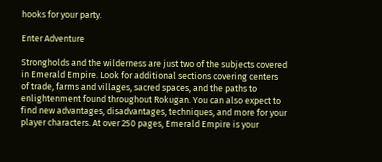hooks for your party.

Enter Adventure

Strongholds and the wilderness are just two of the subjects covered in Emerald Empire. Look for additional sections covering centers of trade, farms and villages, sacred spaces, and the paths to enlightenment found throughout Rokugan. You can also expect to find new advantages, disadvantages, techniques, and more for your player characters. At over 250 pages, Emerald Empire is your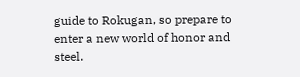guide to Rokugan, so prepare to enter a new world of honor and steel.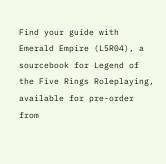Find your guide with Emerald Empire (L5R04), a sourcebook for Legend of the Five Rings Roleplaying, available for pre-order from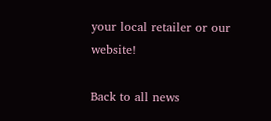your local retailer or our website!

Back to all news